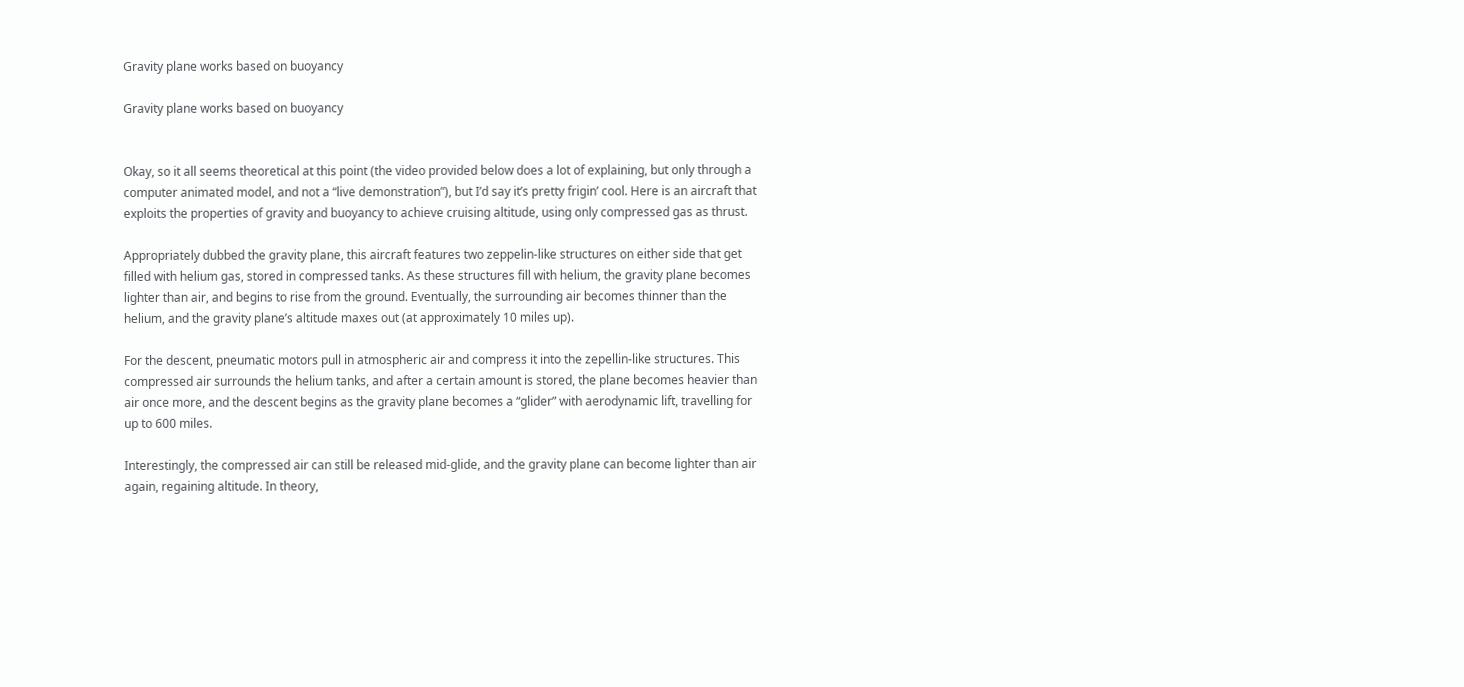Gravity plane works based on buoyancy

Gravity plane works based on buoyancy


Okay, so it all seems theoretical at this point (the video provided below does a lot of explaining, but only through a computer animated model, and not a “live demonstration”), but I’d say it’s pretty frigin’ cool. Here is an aircraft that exploits the properties of gravity and buoyancy to achieve cruising altitude, using only compressed gas as thrust.

Appropriately dubbed the gravity plane, this aircraft features two zeppelin-like structures on either side that get filled with helium gas, stored in compressed tanks. As these structures fill with helium, the gravity plane becomes lighter than air, and begins to rise from the ground. Eventually, the surrounding air becomes thinner than the helium, and the gravity plane’s altitude maxes out (at approximately 10 miles up).

For the descent, pneumatic motors pull in atmospheric air and compress it into the zepellin-like structures. This compressed air surrounds the helium tanks, and after a certain amount is stored, the plane becomes heavier than air once more, and the descent begins as the gravity plane becomes a “glider” with aerodynamic lift, travelling for up to 600 miles.

Interestingly, the compressed air can still be released mid-glide, and the gravity plane can become lighter than air again, regaining altitude. In theory,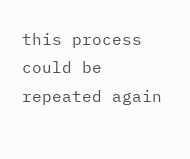this process could be repeated again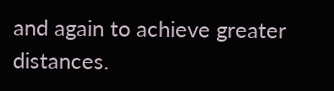and again to achieve greater distances.